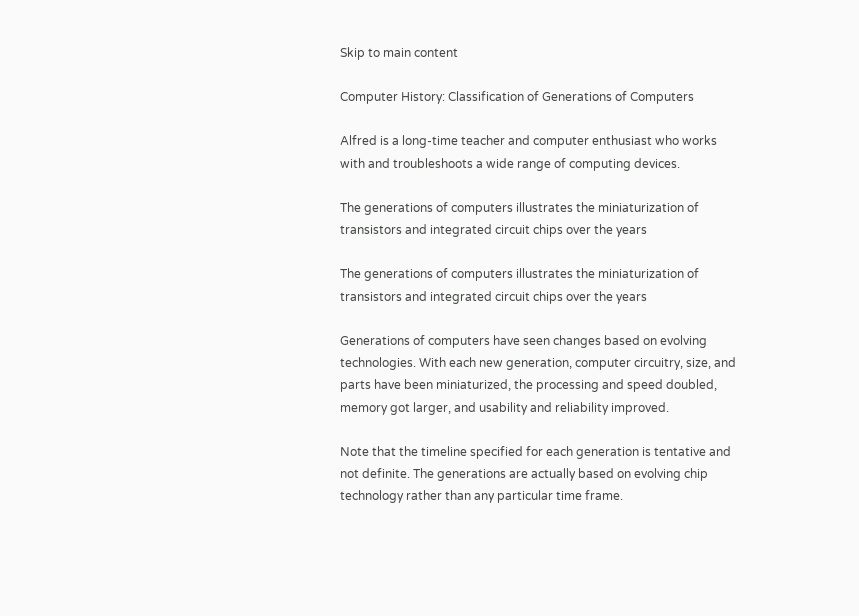Skip to main content

Computer History: Classification of Generations of Computers

Alfred is a long-time teacher and computer enthusiast who works with and troubleshoots a wide range of computing devices.

The generations of computers illustrates the miniaturization of transistors and integrated circuit chips over the years

The generations of computers illustrates the miniaturization of transistors and integrated circuit chips over the years

Generations of computers have seen changes based on evolving technologies. With each new generation, computer circuitry, size, and parts have been miniaturized, the processing and speed doubled, memory got larger, and usability and reliability improved.

Note that the timeline specified for each generation is tentative and not definite. The generations are actually based on evolving chip technology rather than any particular time frame.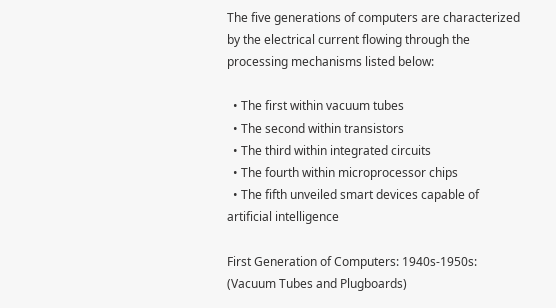The five generations of computers are characterized by the electrical current flowing through the processing mechanisms listed below:

  • The first within vacuum tubes
  • The second within transistors
  • The third within integrated circuits
  • The fourth within microprocessor chips
  • The fifth unveiled smart devices capable of artificial intelligence

First Generation of Computers: 1940s-1950s: (Vacuum Tubes and Plugboards)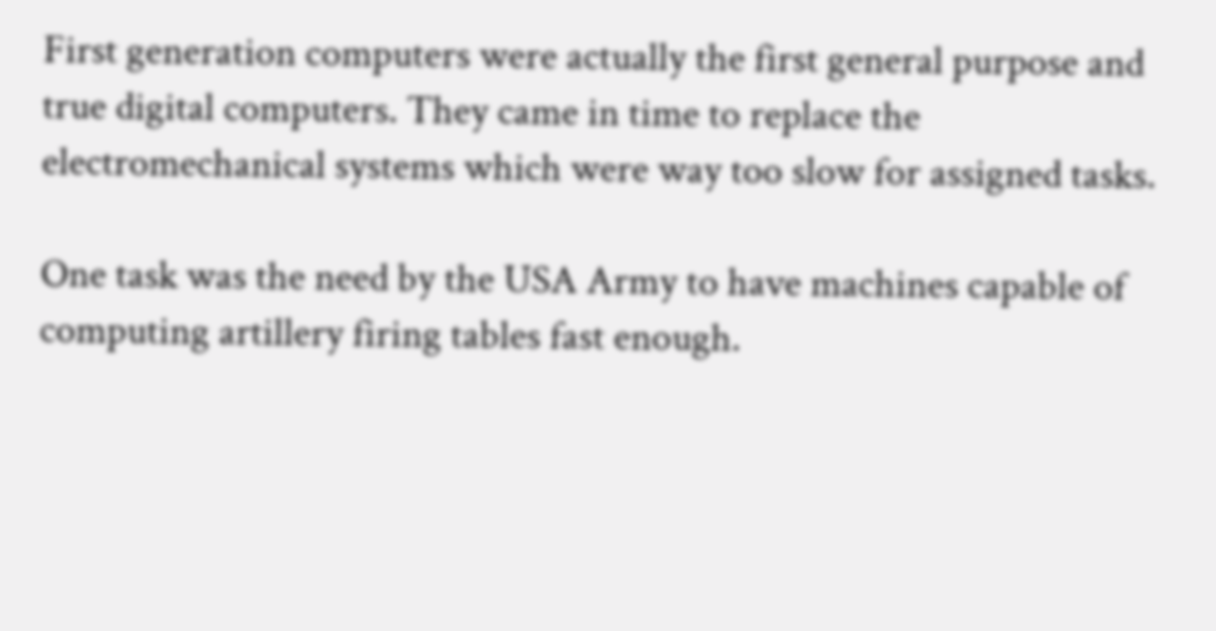First generation computers were actually the first general purpose and true digital computers. They came in time to replace the electromechanical systems which were way too slow for assigned tasks.

One task was the need by the USA Army to have machines capable of computing artillery firing tables fast enough.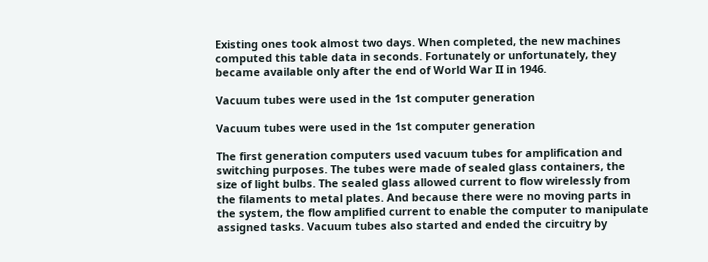Existing ones took almost two days. When completed, the new machines computed this table data in seconds. Fortunately or unfortunately, they became available only after the end of World War II in 1946.

Vacuum tubes were used in the 1st computer generation

Vacuum tubes were used in the 1st computer generation

The first generation computers used vacuum tubes for amplification and switching purposes. The tubes were made of sealed glass containers, the size of light bulbs. The sealed glass allowed current to flow wirelessly from the filaments to metal plates. And because there were no moving parts in the system, the flow amplified current to enable the computer to manipulate assigned tasks. Vacuum tubes also started and ended the circuitry by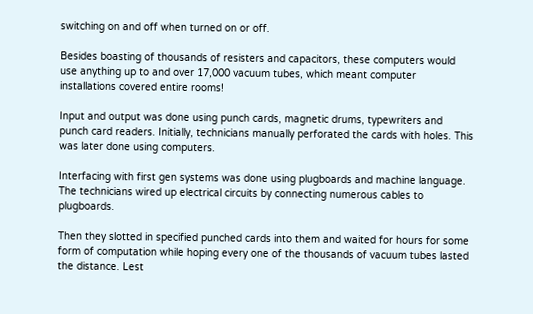switching on and off when turned on or off.

Besides boasting of thousands of resisters and capacitors, these computers would use anything up to and over 17,000 vacuum tubes, which meant computer installations covered entire rooms!

Input and output was done using punch cards, magnetic drums, typewriters and punch card readers. Initially, technicians manually perforated the cards with holes. This was later done using computers.

Interfacing with first gen systems was done using plugboards and machine language. The technicians wired up electrical circuits by connecting numerous cables to plugboards.

Then they slotted in specified punched cards into them and waited for hours for some form of computation while hoping every one of the thousands of vacuum tubes lasted the distance. Lest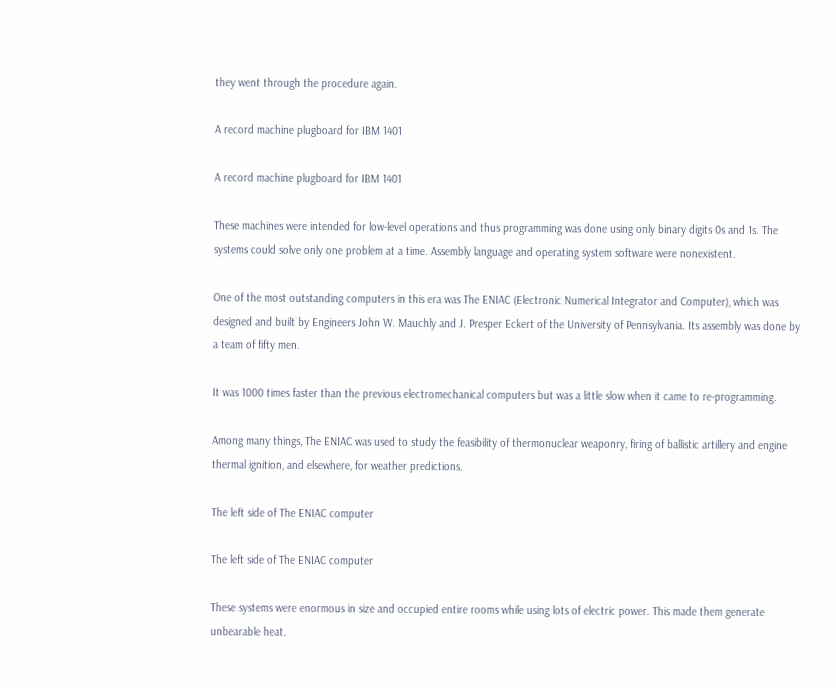they went through the procedure again.

A record machine plugboard for IBM 1401

A record machine plugboard for IBM 1401

These machines were intended for low-level operations and thus programming was done using only binary digits 0s and 1s. The systems could solve only one problem at a time. Assembly language and operating system software were nonexistent.

One of the most outstanding computers in this era was The ENIAC (Electronic Numerical Integrator and Computer), which was designed and built by Engineers John W. Mauchly and J. Presper Eckert of the University of Pennsylvania. Its assembly was done by a team of fifty men.

It was 1000 times faster than the previous electromechanical computers but was a little slow when it came to re-programming.

Among many things, The ENIAC was used to study the feasibility of thermonuclear weaponry, firing of ballistic artillery and engine thermal ignition, and elsewhere, for weather predictions.

The left side of The ENIAC computer

The left side of The ENIAC computer

These systems were enormous in size and occupied entire rooms while using lots of electric power. This made them generate unbearable heat.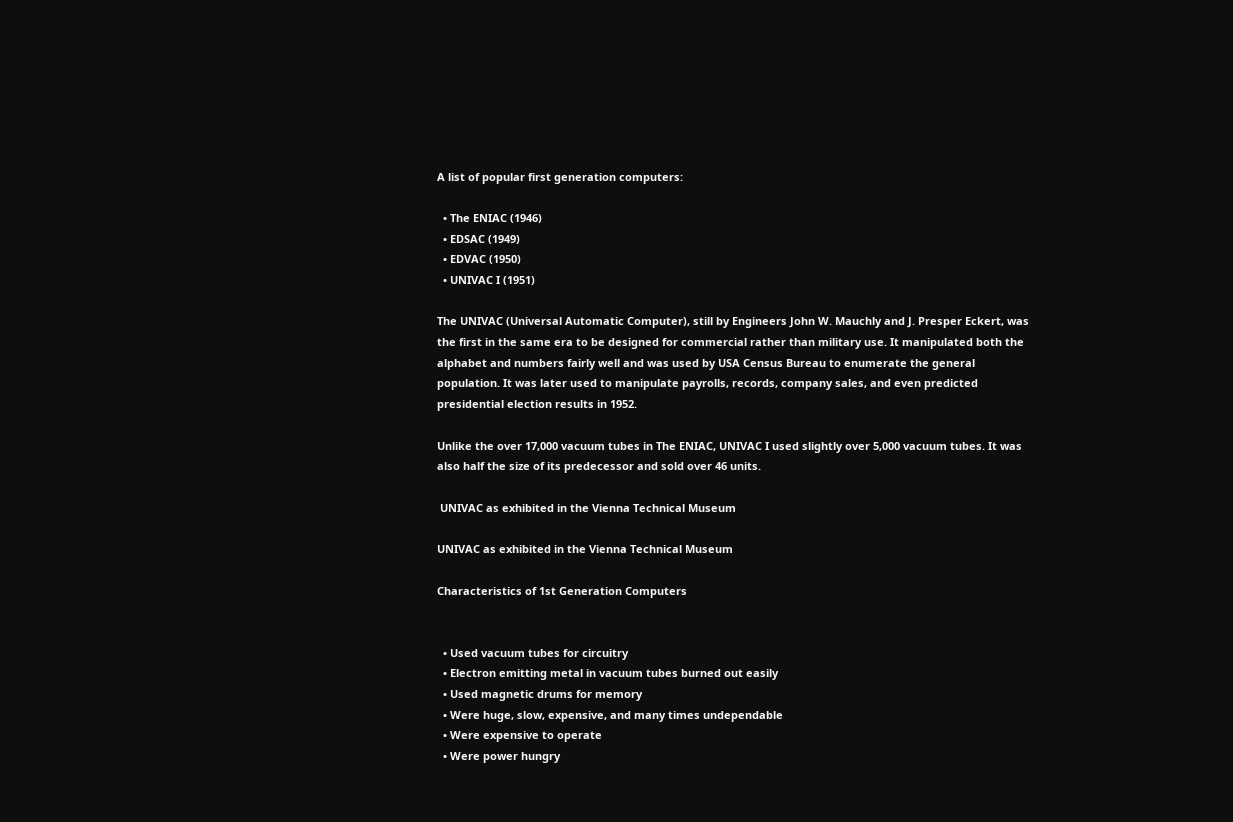A list of popular first generation computers:

  • The ENIAC (1946)
  • EDSAC (1949)
  • EDVAC (1950)
  • UNIVAC I (1951)

The UNIVAC (Universal Automatic Computer), still by Engineers John W. Mauchly and J. Presper Eckert, was the first in the same era to be designed for commercial rather than military use. It manipulated both the alphabet and numbers fairly well and was used by USA Census Bureau to enumerate the general population. It was later used to manipulate payrolls, records, company sales, and even predicted presidential election results in 1952.

Unlike the over 17,000 vacuum tubes in The ENIAC, UNIVAC I used slightly over 5,000 vacuum tubes. It was also half the size of its predecessor and sold over 46 units.

 UNIVAC as exhibited in the Vienna Technical Museum

UNIVAC as exhibited in the Vienna Technical Museum

Characteristics of 1st Generation Computers


  • Used vacuum tubes for circuitry
  • Electron emitting metal in vacuum tubes burned out easily
  • Used magnetic drums for memory
  • Were huge, slow, expensive, and many times undependable
  • Were expensive to operate
  • Were power hungry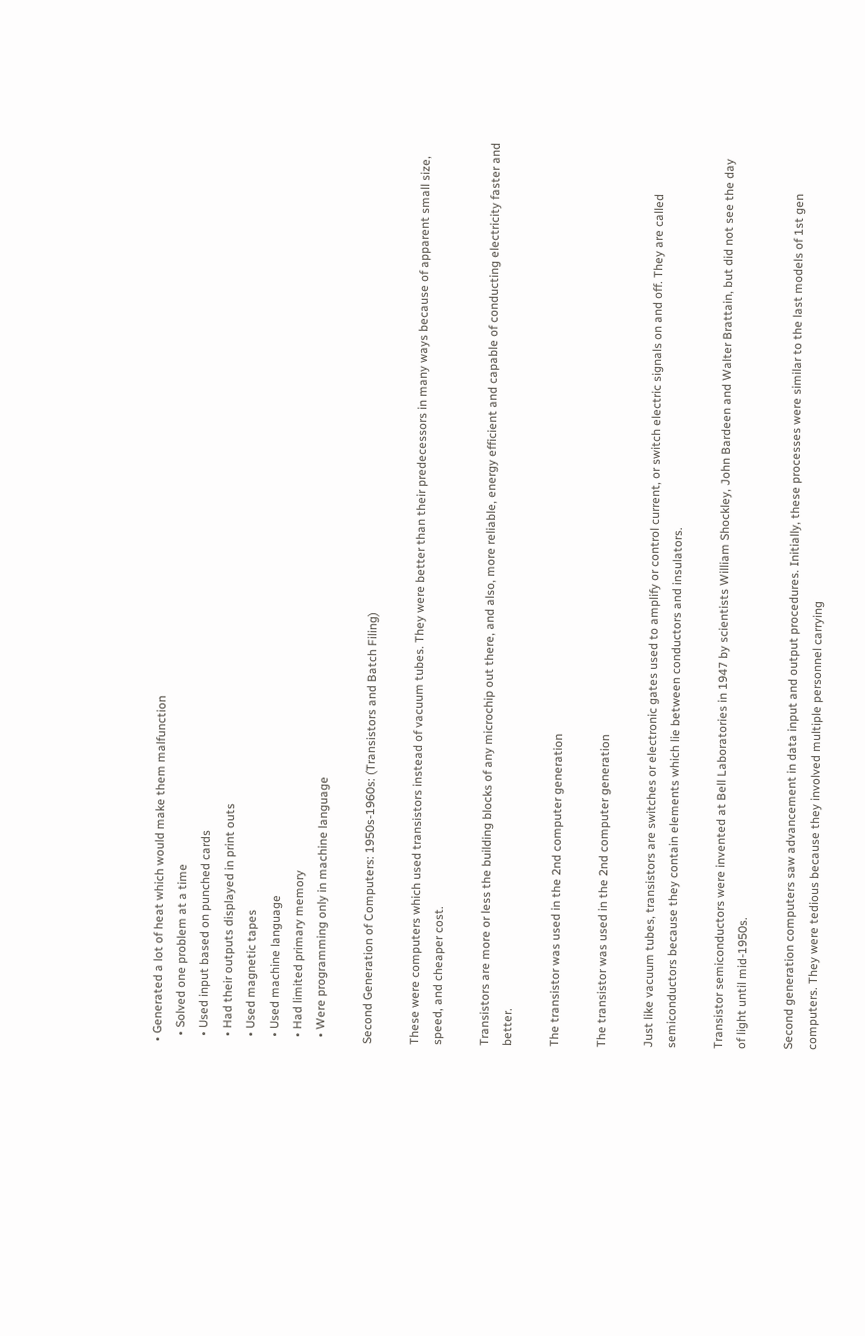• Generated a lot of heat which would make them malfunction
  • Solved one problem at a time
  • Used input based on punched cards
  • Had their outputs displayed in print outs
  • Used magnetic tapes
  • Used machine language
  • Had limited primary memory
  • Were programming only in machine language

Second Generation of Computers: 1950s-1960s: (Transistors and Batch Filing)

These were computers which used transistors instead of vacuum tubes. They were better than their predecessors in many ways because of apparent small size, speed, and cheaper cost.

Transistors are more or less the building blocks of any microchip out there, and also, more reliable, energy efficient and capable of conducting electricity faster and better.

The transistor was used in the 2nd computer generation

The transistor was used in the 2nd computer generation

Just like vacuum tubes, transistors are switches or electronic gates used to amplify or control current, or switch electric signals on and off. They are called semiconductors because they contain elements which lie between conductors and insulators.

Transistor semiconductors were invented at Bell Laboratories in 1947 by scientists William Shockley, John Bardeen and Walter Brattain, but did not see the day of light until mid-1950s.

Second generation computers saw advancement in data input and output procedures. Initially, these processes were similar to the last models of 1st gen computers. They were tedious because they involved multiple personnel carrying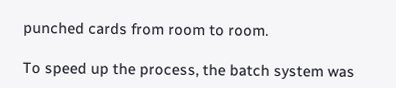punched cards from room to room.

To speed up the process, the batch system was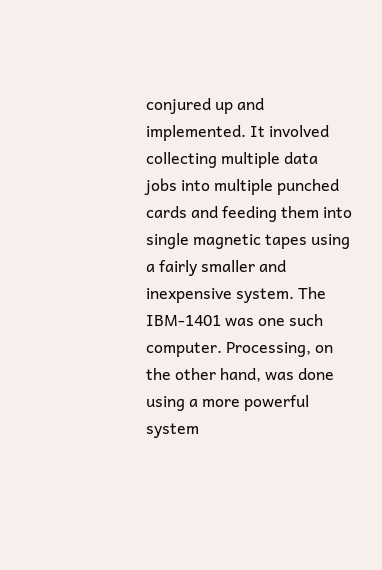conjured up and implemented. It involved collecting multiple data jobs into multiple punched cards and feeding them into single magnetic tapes using a fairly smaller and inexpensive system. The IBM-1401 was one such computer. Processing, on the other hand, was done using a more powerful system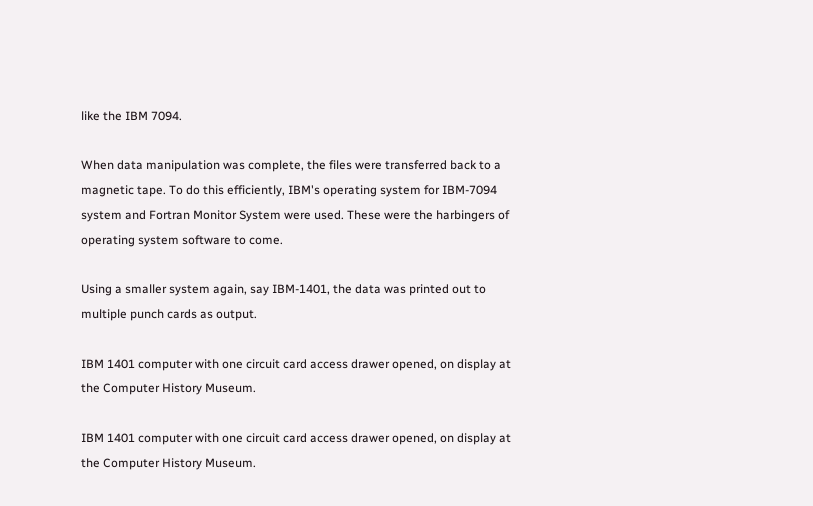like the IBM 7094.

When data manipulation was complete, the files were transferred back to a magnetic tape. To do this efficiently, IBM's operating system for IBM-7094 system and Fortran Monitor System were used. These were the harbingers of operating system software to come.

Using a smaller system again, say IBM-1401, the data was printed out to multiple punch cards as output.

IBM 1401 computer with one circuit card access drawer opened, on display at the Computer History Museum.

IBM 1401 computer with one circuit card access drawer opened, on display at the Computer History Museum.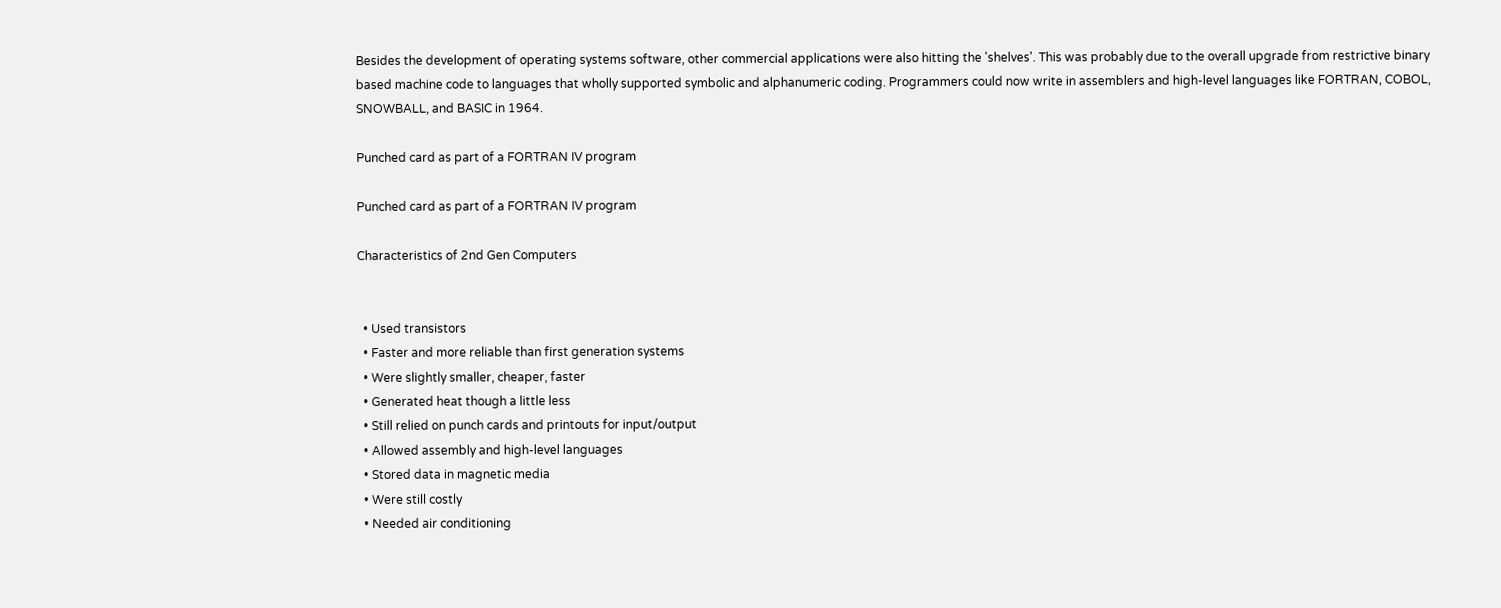Besides the development of operating systems software, other commercial applications were also hitting the 'shelves'. This was probably due to the overall upgrade from restrictive binary based machine code to languages that wholly supported symbolic and alphanumeric coding. Programmers could now write in assemblers and high-level languages like FORTRAN, COBOL, SNOWBALL, and BASIC in 1964.

Punched card as part of a FORTRAN IV program

Punched card as part of a FORTRAN IV program

Characteristics of 2nd Gen Computers


  • Used transistors
  • Faster and more reliable than first generation systems
  • Were slightly smaller, cheaper, faster
  • Generated heat though a little less
  • Still relied on punch cards and printouts for input/output
  • Allowed assembly and high-level languages
  • Stored data in magnetic media
  • Were still costly
  • Needed air conditioning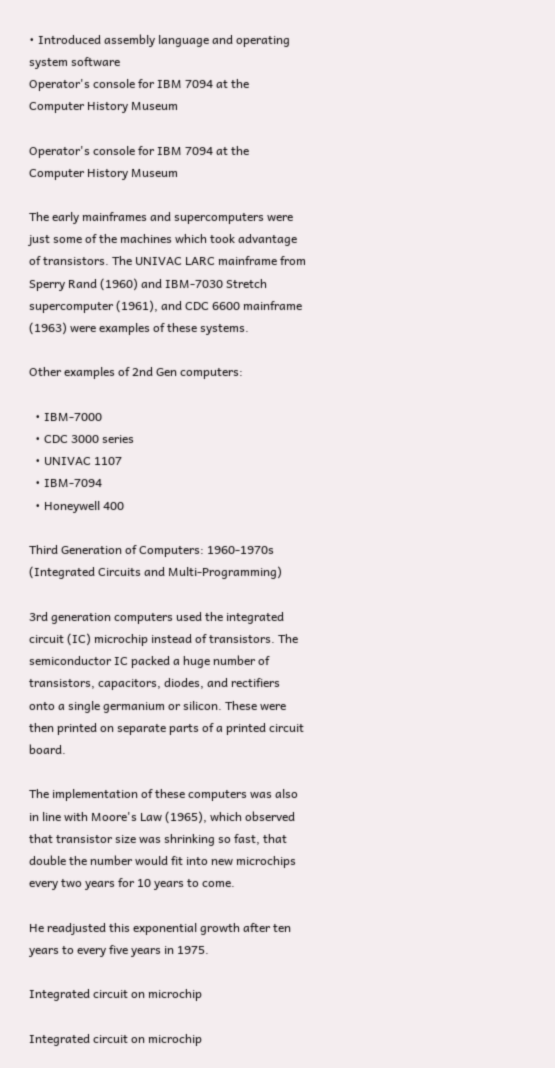• Introduced assembly language and operating system software
Operator's console for IBM 7094 at the Computer History Museum

Operator's console for IBM 7094 at the Computer History Museum

The early mainframes and supercomputers were just some of the machines which took advantage of transistors. The UNIVAC LARC mainframe from Sperry Rand (1960) and IBM-7030 Stretch supercomputer (1961), and CDC 6600 mainframe (1963) were examples of these systems.

Other examples of 2nd Gen computers:

  • IBM-7000
  • CDC 3000 series
  • UNIVAC 1107
  • IBM-7094
  • Honeywell 400

Third Generation of Computers: 1960-1970s (Integrated Circuits and Multi-Programming)

3rd generation computers used the integrated circuit (IC) microchip instead of transistors. The semiconductor IC packed a huge number of transistors, capacitors, diodes, and rectifiers onto a single germanium or silicon. These were then printed on separate parts of a printed circuit board.

The implementation of these computers was also in line with Moore's Law (1965), which observed that transistor size was shrinking so fast, that double the number would fit into new microchips every two years for 10 years to come.

He readjusted this exponential growth after ten years to every five years in 1975.

Integrated circuit on microchip

Integrated circuit on microchip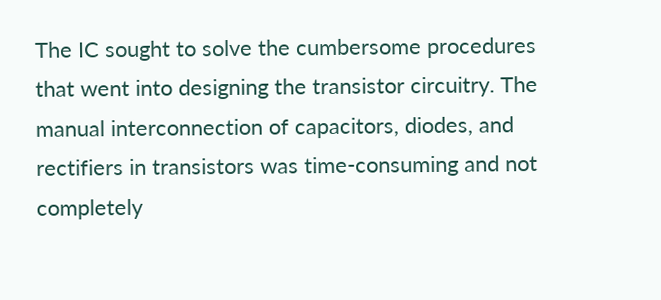The IC sought to solve the cumbersome procedures that went into designing the transistor circuitry. The manual interconnection of capacitors, diodes, and rectifiers in transistors was time-consuming and not completely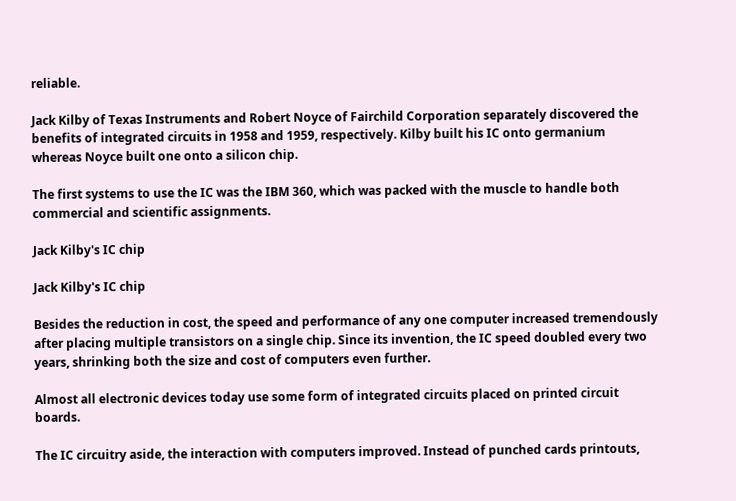reliable.

Jack Kilby of Texas Instruments and Robert Noyce of Fairchild Corporation separately discovered the benefits of integrated circuits in 1958 and 1959, respectively. Kilby built his IC onto germanium whereas Noyce built one onto a silicon chip.

The first systems to use the IC was the IBM 360, which was packed with the muscle to handle both commercial and scientific assignments.

Jack Kilby's IC chip

Jack Kilby's IC chip

Besides the reduction in cost, the speed and performance of any one computer increased tremendously after placing multiple transistors on a single chip. Since its invention, the IC speed doubled every two years, shrinking both the size and cost of computers even further.

Almost all electronic devices today use some form of integrated circuits placed on printed circuit boards.

The IC circuitry aside, the interaction with computers improved. Instead of punched cards printouts,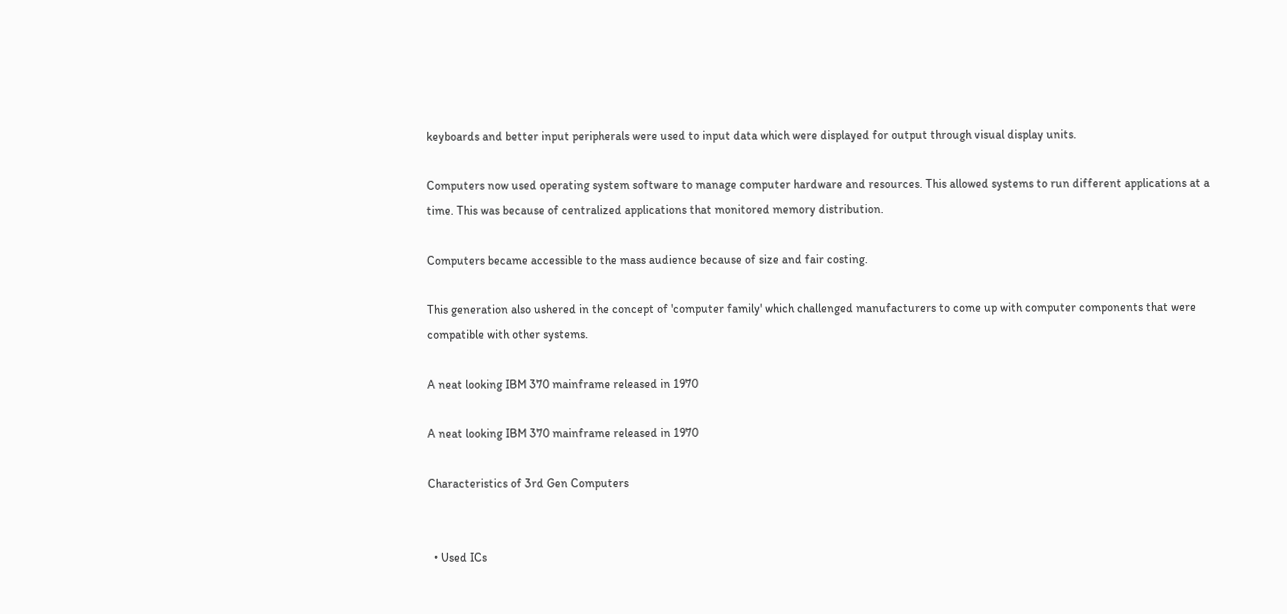keyboards and better input peripherals were used to input data which were displayed for output through visual display units.

Computers now used operating system software to manage computer hardware and resources. This allowed systems to run different applications at a time. This was because of centralized applications that monitored memory distribution.

Computers became accessible to the mass audience because of size and fair costing.

This generation also ushered in the concept of 'computer family' which challenged manufacturers to come up with computer components that were compatible with other systems.

A neat looking IBM 370 mainframe released in 1970

A neat looking IBM 370 mainframe released in 1970

Characteristics of 3rd Gen Computers


  • Used ICs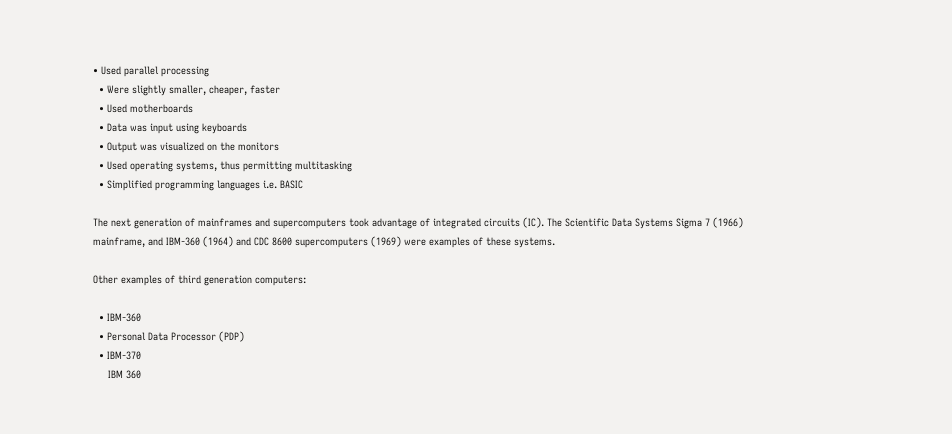• Used parallel processing
  • Were slightly smaller, cheaper, faster
  • Used motherboards
  • Data was input using keyboards
  • Output was visualized on the monitors
  • Used operating systems, thus permitting multitasking
  • Simplified programming languages i.e. BASIC

The next generation of mainframes and supercomputers took advantage of integrated circuits (IC). The Scientific Data Systems Sigma 7 (1966) mainframe, and IBM-360 (1964) and CDC 8600 supercomputers (1969) were examples of these systems.

Other examples of third generation computers:

  • IBM-360
  • Personal Data Processor (PDP)
  • IBM-370
     IBM 360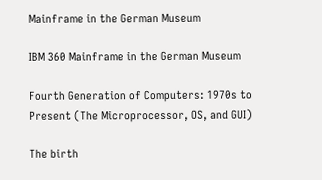Mainframe in the German Museum

IBM 360 Mainframe in the German Museum

Fourth Generation of Computers: 1970s to Present (The Microprocessor, OS, and GUI)

The birth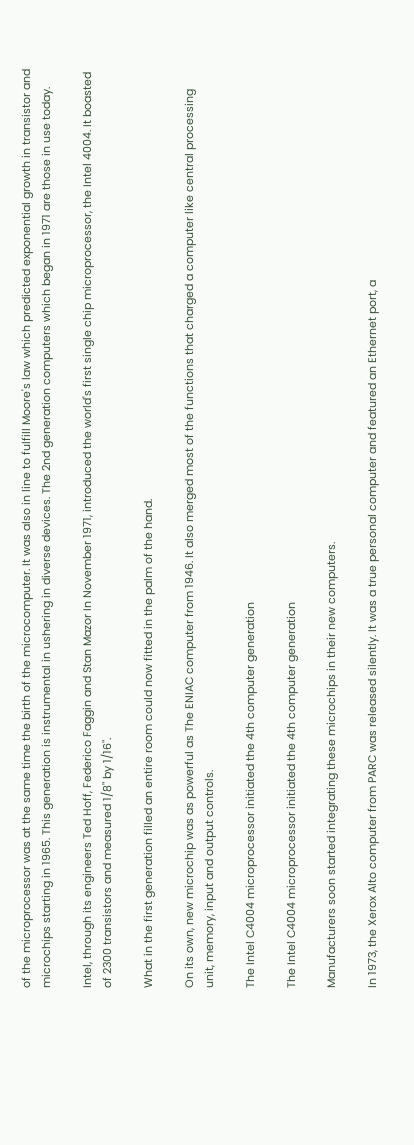of the microprocessor was at the same time the birth of the microcomputer. It was also in line to fulfill Moore's law which predicted exponential growth in transistor and microchips starting in 1965. This generation is instrumental in ushering in diverse devices. The 2nd generation computers which began in 1971 are those in use today.

Intel, through its engineers Ted Hoff, Federico Faggin and Stan Mazor In November 1971, introduced the world's first single chip microprocessor, the Intel 4004. It boasted of 2300 transistors and measured 1/8" by 1/16".

What in the first generation filled an entire room could now fitted in the palm of the hand.

On its own, new microchip was as powerful as The ENIAC computer from 1946. It also merged most of the functions that charged a computer like central processing unit, memory, input and output controls.

The Intel C4004 microprocessor initiated the 4th computer generation

The Intel C4004 microprocessor initiated the 4th computer generation

Manufacturers soon started integrating these microchips in their new computers.

In 1973, the Xerox Alto computer from PARC was released silently. It was a true personal computer and featured an Ethernet port, a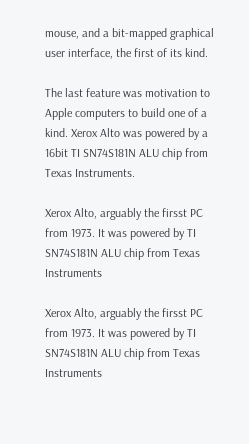mouse, and a bit-mapped graphical user interface, the first of its kind.

The last feature was motivation to Apple computers to build one of a kind. Xerox Alto was powered by a 16bit TI SN74S181N ALU chip from Texas Instruments.

Xerox Alto, arguably the firsst PC from 1973. It was powered by TI SN74S181N ALU chip from Texas Instruments

Xerox Alto, arguably the firsst PC from 1973. It was powered by TI SN74S181N ALU chip from Texas Instruments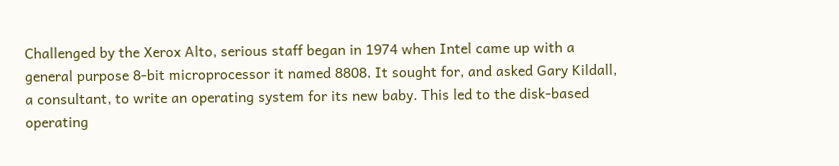Challenged by the Xerox Alto, serious staff began in 1974 when Intel came up with a general purpose 8-bit microprocessor it named 8808. It sought for, and asked Gary Kildall, a consultant, to write an operating system for its new baby. This led to the disk-based operating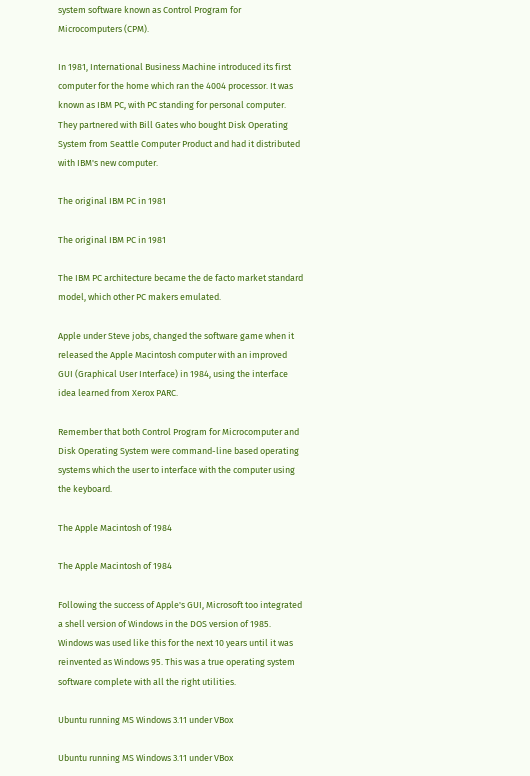system software known as Control Program for Microcomputers (CPM).

In 1981, International Business Machine introduced its first computer for the home which ran the 4004 processor. It was known as IBM PC, with PC standing for personal computer. They partnered with Bill Gates who bought Disk Operating System from Seattle Computer Product and had it distributed with IBM's new computer.

The original IBM PC in 1981

The original IBM PC in 1981

The IBM PC architecture became the de facto market standard model, which other PC makers emulated.

Apple under Steve jobs, changed the software game when it released the Apple Macintosh computer with an improved GUI (Graphical User Interface) in 1984, using the interface idea learned from Xerox PARC.

Remember that both Control Program for Microcomputer and Disk Operating System were command-line based operating systems which the user to interface with the computer using the keyboard.

The Apple Macintosh of 1984

The Apple Macintosh of 1984

Following the success of Apple's GUI, Microsoft too integrated a shell version of Windows in the DOS version of 1985. Windows was used like this for the next 10 years until it was reinvented as Windows 95. This was a true operating system software complete with all the right utilities.

Ubuntu running MS Windows 3.11 under VBox

Ubuntu running MS Windows 3.11 under VBox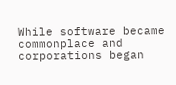While software became commonplace and corporations began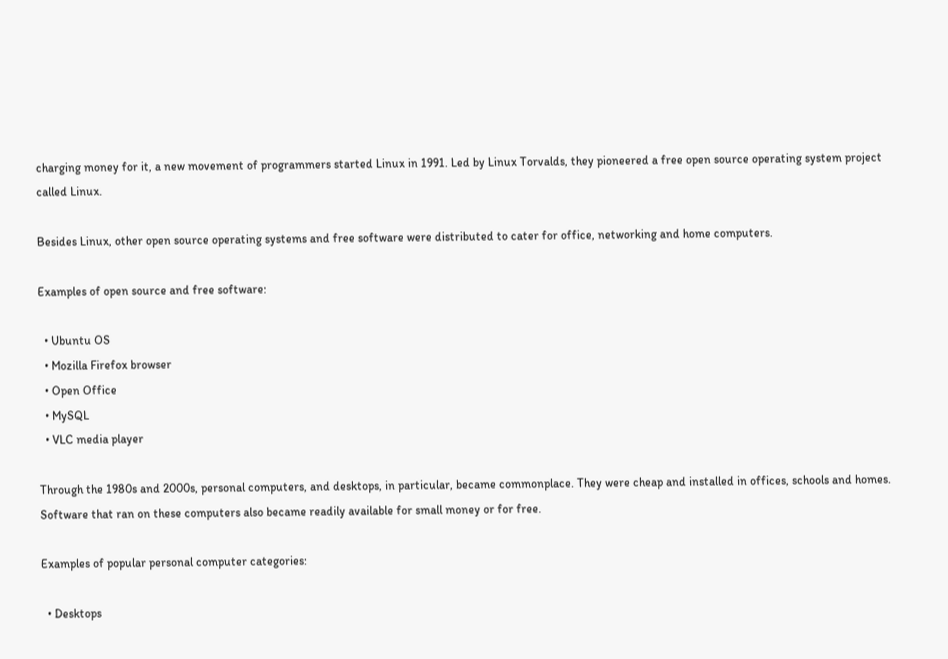charging money for it, a new movement of programmers started Linux in 1991. Led by Linux Torvalds, they pioneered a free open source operating system project called Linux.

Besides Linux, other open source operating systems and free software were distributed to cater for office, networking and home computers.

Examples of open source and free software:

  • Ubuntu OS
  • Mozilla Firefox browser
  • Open Office
  • MySQL
  • VLC media player

Through the 1980s and 2000s, personal computers, and desktops, in particular, became commonplace. They were cheap and installed in offices, schools and homes. Software that ran on these computers also became readily available for small money or for free.

Examples of popular personal computer categories:

  • Desktops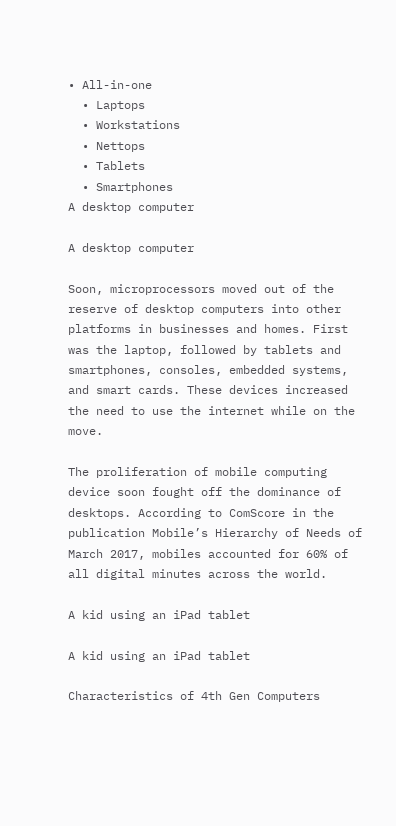• All-in-one
  • Laptops
  • Workstations
  • Nettops
  • Tablets
  • Smartphones
A desktop computer

A desktop computer

Soon, microprocessors moved out of the reserve of desktop computers into other platforms in businesses and homes. First was the laptop, followed by tablets and smartphones, consoles, embedded systems, and smart cards. These devices increased the need to use the internet while on the move.

The proliferation of mobile computing device soon fought off the dominance of desktops. According to ComScore in the publication Mobile’s Hierarchy of Needs of March 2017, mobiles accounted for 60% of all digital minutes across the world.

A kid using an iPad tablet

A kid using an iPad tablet

Characteristics of 4th Gen Computers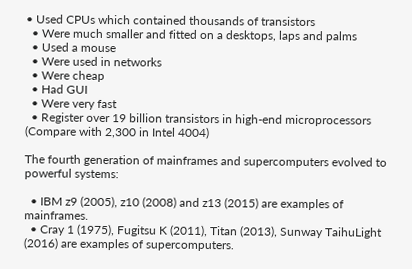• Used CPUs which contained thousands of transistors
  • Were much smaller and fitted on a desktops, laps and palms
  • Used a mouse
  • Were used in networks
  • Were cheap
  • Had GUI
  • Were very fast
  • Register over 19 billion transistors in high-end microprocessors (Compare with 2,300 in Intel 4004)

The fourth generation of mainframes and supercomputers evolved to powerful systems:

  • IBM z9 (2005), z10 (2008) and z13 (2015) are examples of mainframes.
  • Cray 1 (1975), Fugitsu K (2011), Titan (2013), Sunway TaihuLight (2016) are examples of supercomputers.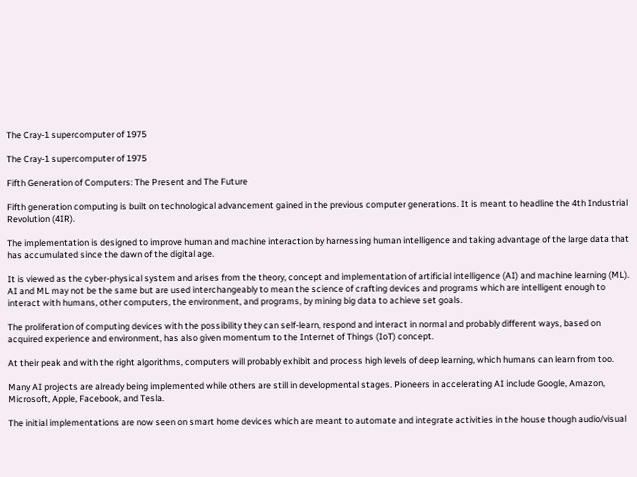The Cray-1 supercomputer of 1975

The Cray-1 supercomputer of 1975

Fifth Generation of Computers: The Present and The Future

Fifth generation computing is built on technological advancement gained in the previous computer generations. It is meant to headline the 4th Industrial Revolution (4IR).

The implementation is designed to improve human and machine interaction by harnessing human intelligence and taking advantage of the large data that has accumulated since the dawn of the digital age.

It is viewed as the cyber-physical system and arises from the theory, concept and implementation of artificial intelligence (AI) and machine learning (ML). AI and ML may not be the same but are used interchangeably to mean the science of crafting devices and programs which are intelligent enough to interact with humans, other computers, the environment, and programs, by mining big data to achieve set goals.

The proliferation of computing devices with the possibility they can self-learn, respond and interact in normal and probably different ways, based on acquired experience and environment, has also given momentum to the Internet of Things (IoT) concept.

At their peak and with the right algorithms, computers will probably exhibit and process high levels of deep learning, which humans can learn from too.

Many AI projects are already being implemented while others are still in developmental stages. Pioneers in accelerating AI include Google, Amazon, Microsoft, Apple, Facebook, and Tesla.

The initial implementations are now seen on smart home devices which are meant to automate and integrate activities in the house though audio/visual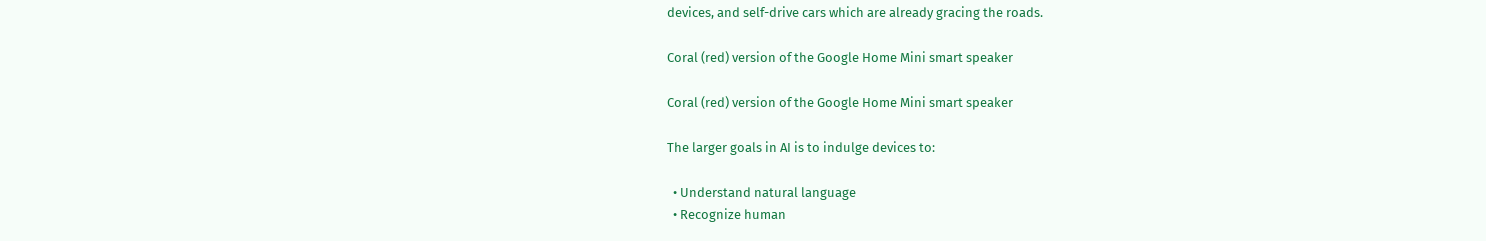devices, and self-drive cars which are already gracing the roads.

Coral (red) version of the Google Home Mini smart speaker

Coral (red) version of the Google Home Mini smart speaker

The larger goals in AI is to indulge devices to:

  • Understand natural language
  • Recognize human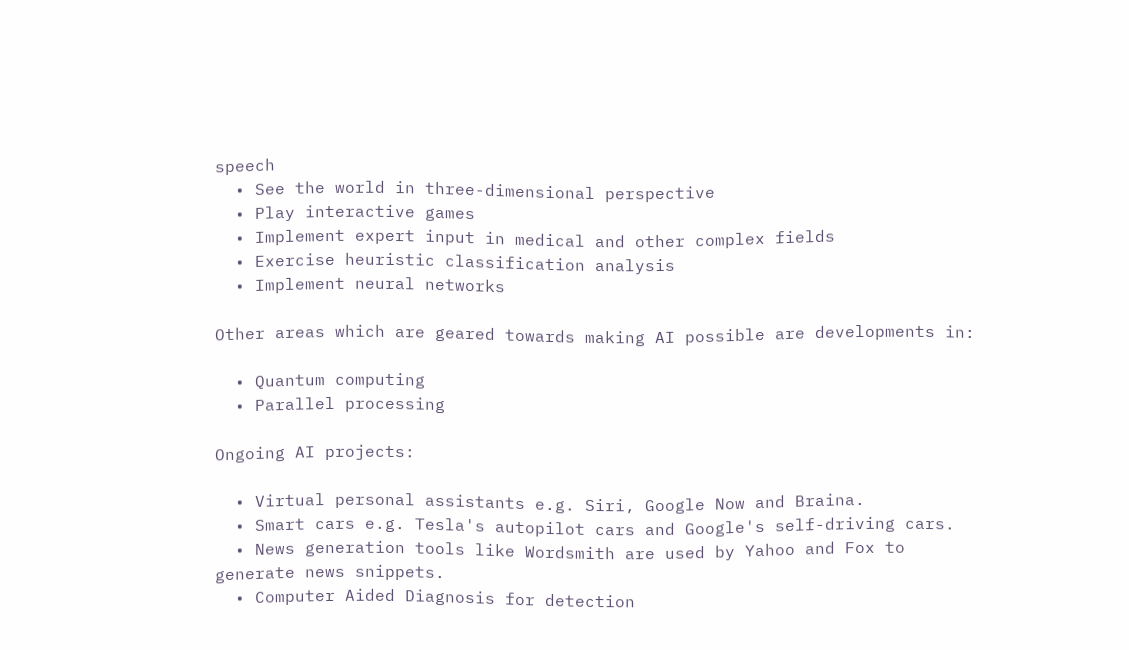speech
  • See the world in three-dimensional perspective
  • Play interactive games
  • Implement expert input in medical and other complex fields
  • Exercise heuristic classification analysis
  • Implement neural networks

Other areas which are geared towards making AI possible are developments in:

  • Quantum computing
  • Parallel processing

Ongoing AI projects:

  • Virtual personal assistants e.g. Siri, Google Now and Braina.
  • Smart cars e.g. Tesla's autopilot cars and Google's self-driving cars.
  • News generation tools like Wordsmith are used by Yahoo and Fox to generate news snippets.
  • Computer Aided Diagnosis for detection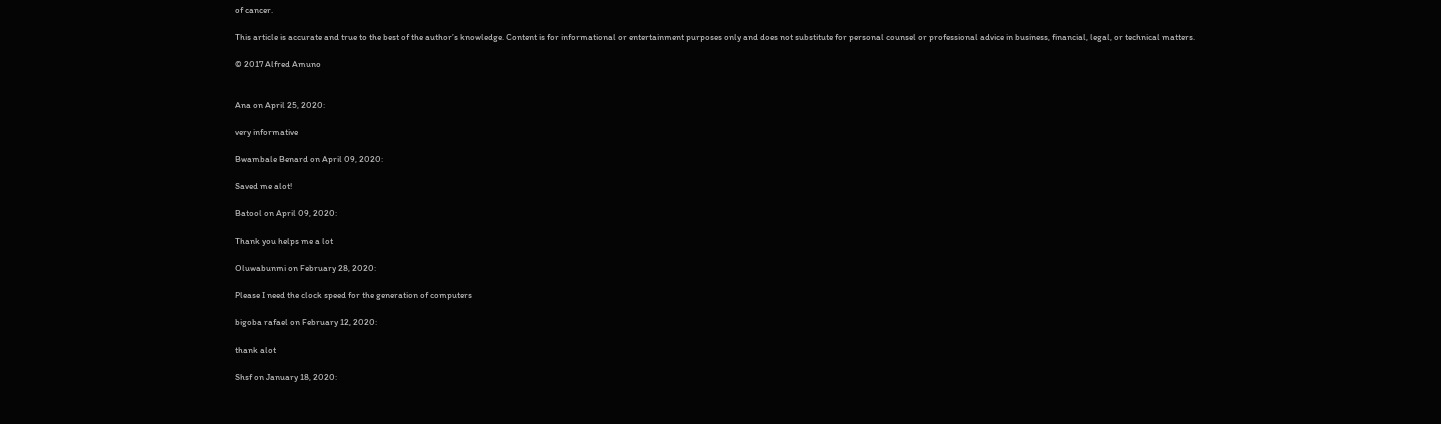of cancer.

This article is accurate and true to the best of the author’s knowledge. Content is for informational or entertainment purposes only and does not substitute for personal counsel or professional advice in business, financial, legal, or technical matters.

© 2017 Alfred Amuno


Ana on April 25, 2020:

very informative

Bwambale Benard on April 09, 2020:

Saved me alot!

Batool on April 09, 2020:

Thank you helps me a lot

Oluwabunmi on February 28, 2020:

Please I need the clock speed for the generation of computers

bigoba rafael on February 12, 2020:

thank alot

Shsf on January 18, 2020: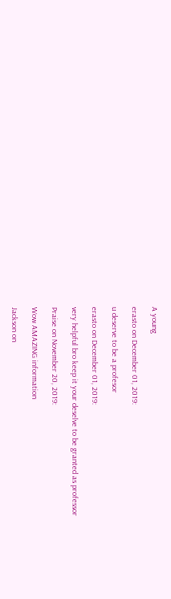A young

erasto on December 01, 2019:

u deserve to be a profesor

erasto on December 01, 2019:

very helpful bro keep it your deselve to be granted as professor

Praise on November 20, 2019:

Wow AMAZING information

Jackson on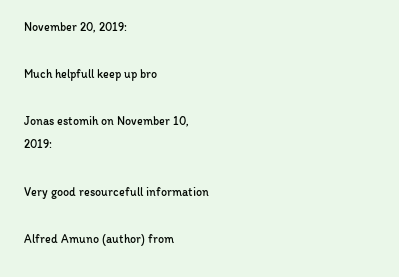November 20, 2019:

Much helpfull keep up bro

Jonas estomih on November 10, 2019:

Very good resourcefull information

Alfred Amuno (author) from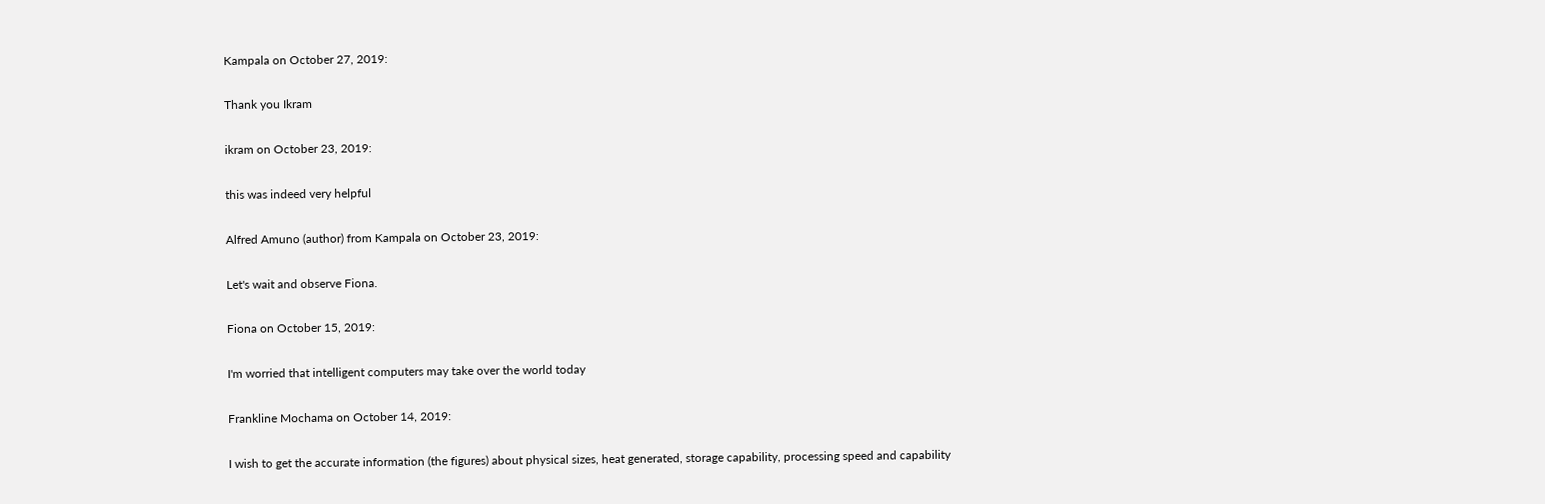Kampala on October 27, 2019:

Thank you Ikram

ikram on October 23, 2019:

this was indeed very helpful

Alfred Amuno (author) from Kampala on October 23, 2019:

Let's wait and observe Fiona.

Fiona on October 15, 2019:

I'm worried that intelligent computers may take over the world today

Frankline Mochama on October 14, 2019:

I wish to get the accurate information (the figures) about physical sizes, heat generated, storage capability, processing speed and capability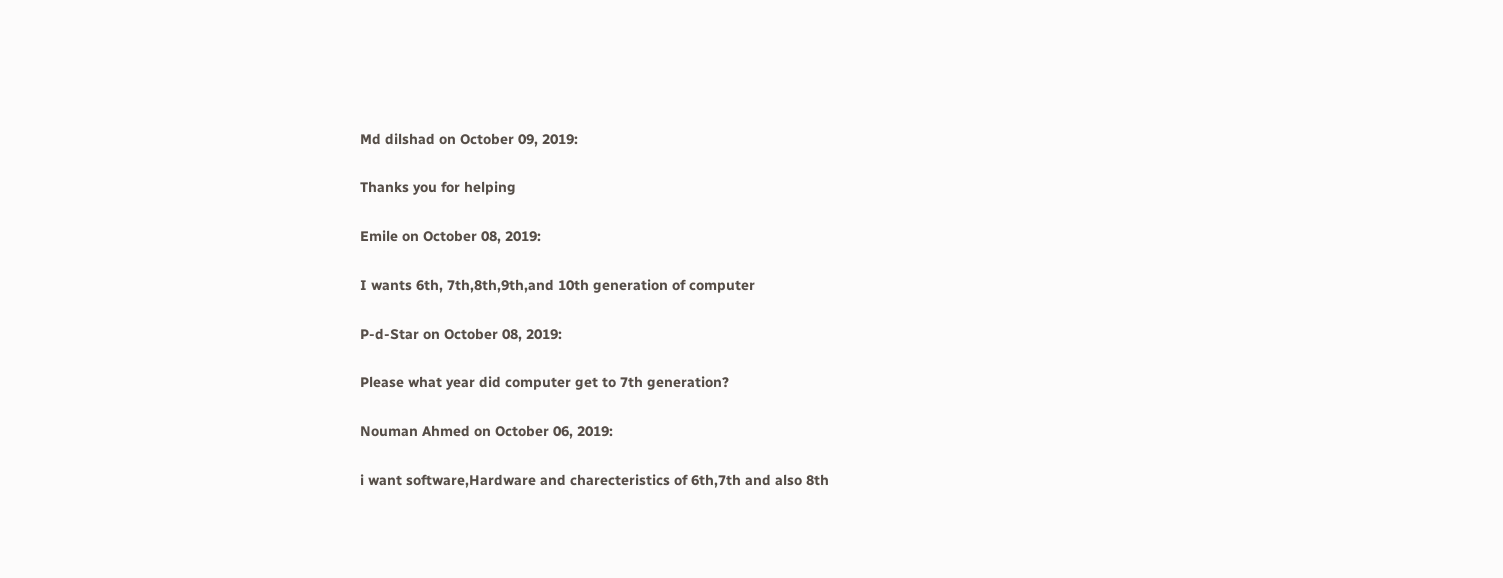Md dilshad on October 09, 2019:

Thanks you for helping

Emile on October 08, 2019:

I wants 6th, 7th,8th,9th,and 10th generation of computer

P-d-Star on October 08, 2019:

Please what year did computer get to 7th generation?

Nouman Ahmed on October 06, 2019:

i want software,Hardware and charecteristics of 6th,7th and also 8th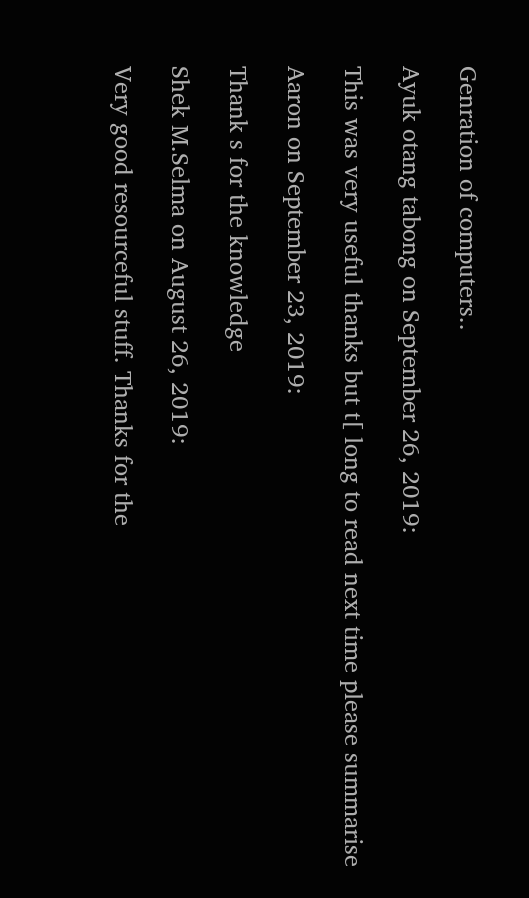Genration of computers..

Ayuk otang tabong on September 26, 2019:

This was very useful thanks but t[ long to read next time please summarise

Aaron on September 23, 2019:

Thank s for the knowledge

Shek M.Selma on August 26, 2019:

Very good resourceful stuff. Thanks for the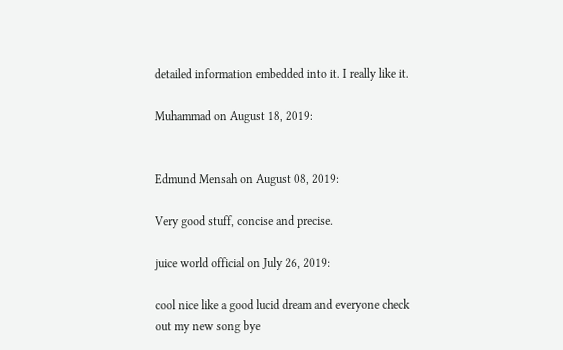detailed information embedded into it. I really like it.

Muhammad on August 18, 2019:


Edmund Mensah on August 08, 2019:

Very good stuff, concise and precise.

juice world official on July 26, 2019:

cool nice like a good lucid dream and everyone check out my new song bye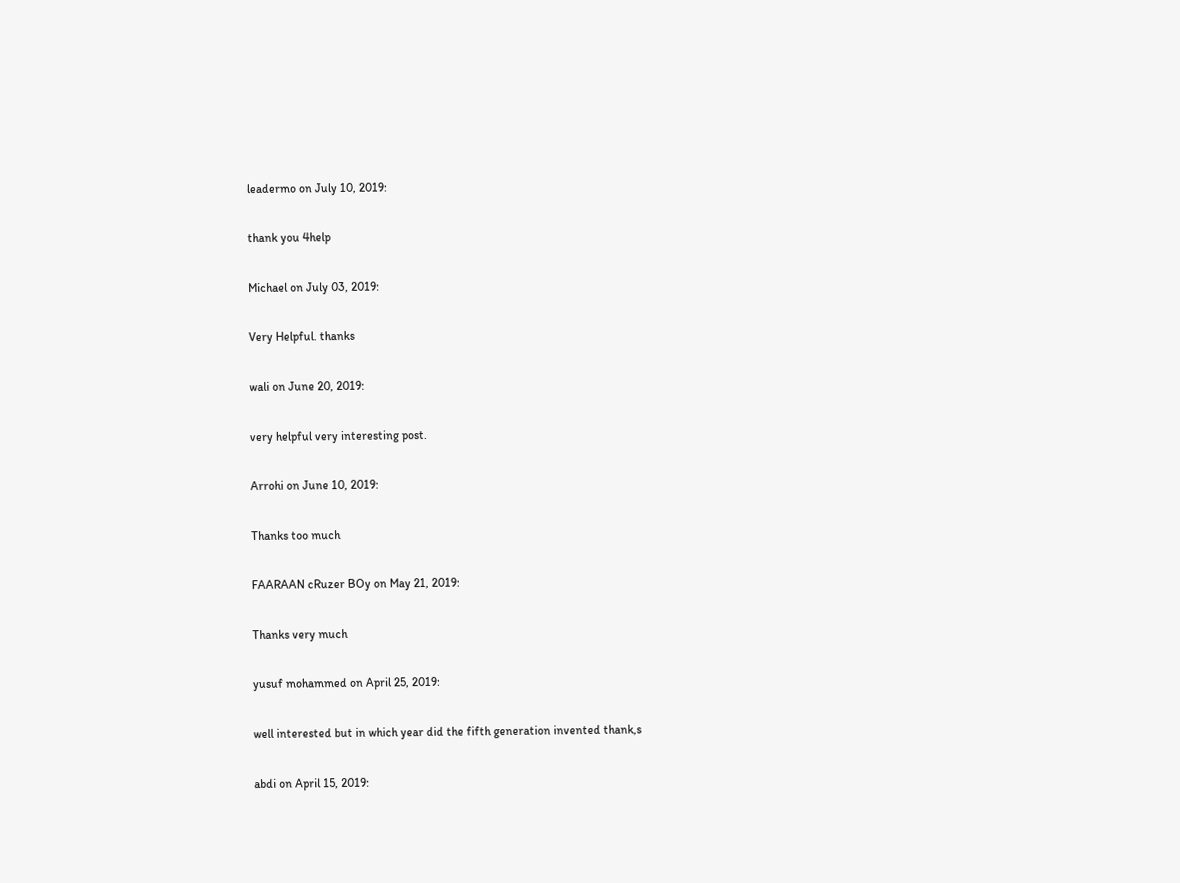leadermo on July 10, 2019:

thank you 4help

Michael on July 03, 2019:

Very Helpful. thanks

wali on June 20, 2019:

very helpful very interesting post.

Arrohi on June 10, 2019:

Thanks too much

FAARAAN cRuzer BOy on May 21, 2019:

Thanks very much

yusuf mohammed on April 25, 2019:

well interested but in which year did the fifth generation invented thank,s

abdi on April 15, 2019: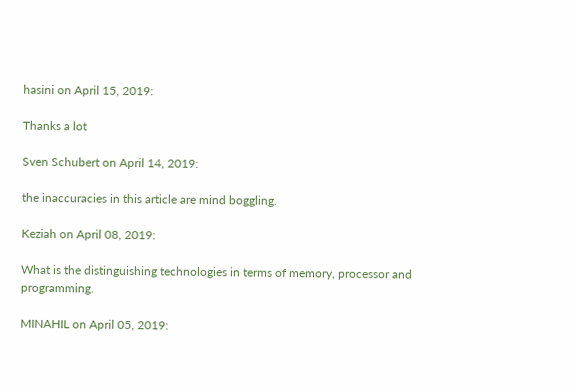hasini on April 15, 2019:

Thanks a lot

Sven Schubert on April 14, 2019:

the inaccuracies in this article are mind boggling.

Keziah on April 08, 2019:

What is the distinguishing technologies in terms of memory, processor and programming.

MINAHIL on April 05, 2019: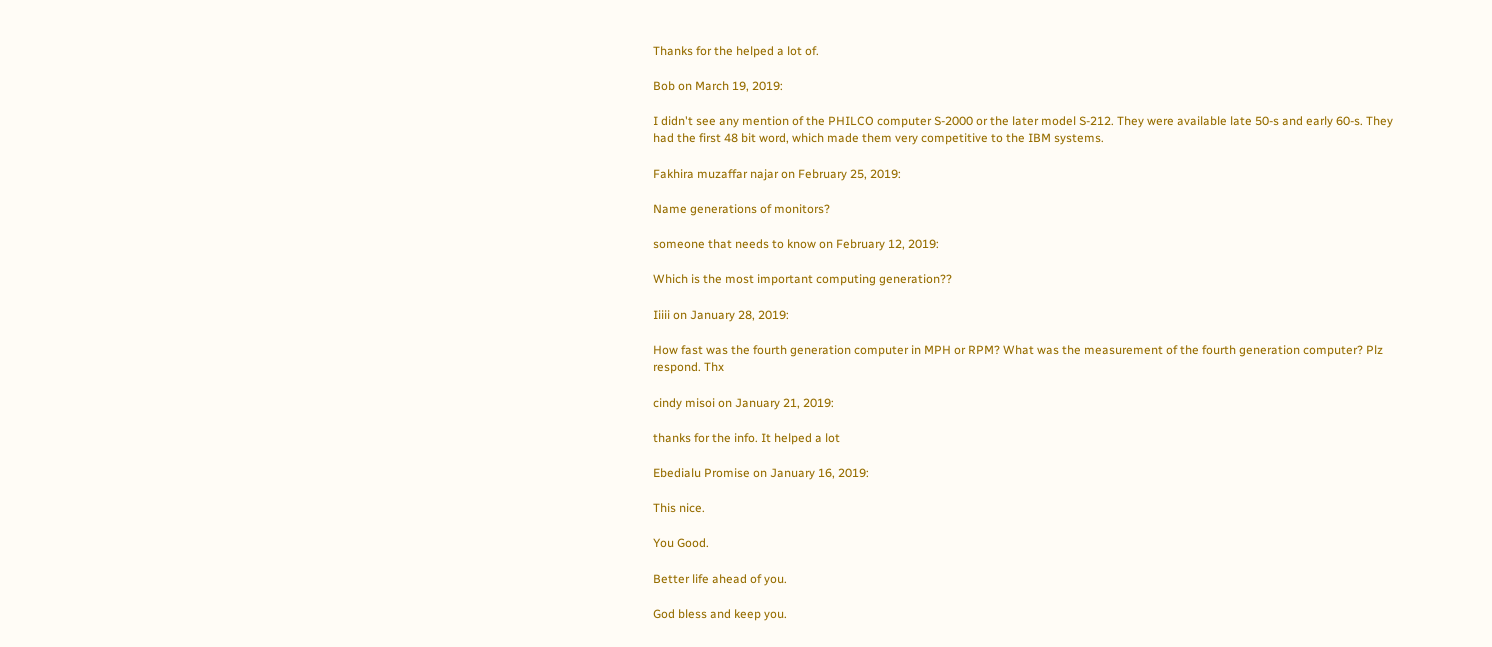Thanks for the helped a lot of.

Bob on March 19, 2019:

I didn't see any mention of the PHILCO computer S-2000 or the later model S-212. They were available late 50-s and early 60-s. They had the first 48 bit word, which made them very competitive to the IBM systems.

Fakhira muzaffar najar on February 25, 2019:

Name generations of monitors?

someone that needs to know on February 12, 2019:

Which is the most important computing generation??

Iiiii on January 28, 2019:

How fast was the fourth generation computer in MPH or RPM? What was the measurement of the fourth generation computer? Plz respond. Thx

cindy misoi on January 21, 2019:

thanks for the info. It helped a lot

Ebedialu Promise on January 16, 2019:

This nice.

You Good.

Better life ahead of you.

God bless and keep you.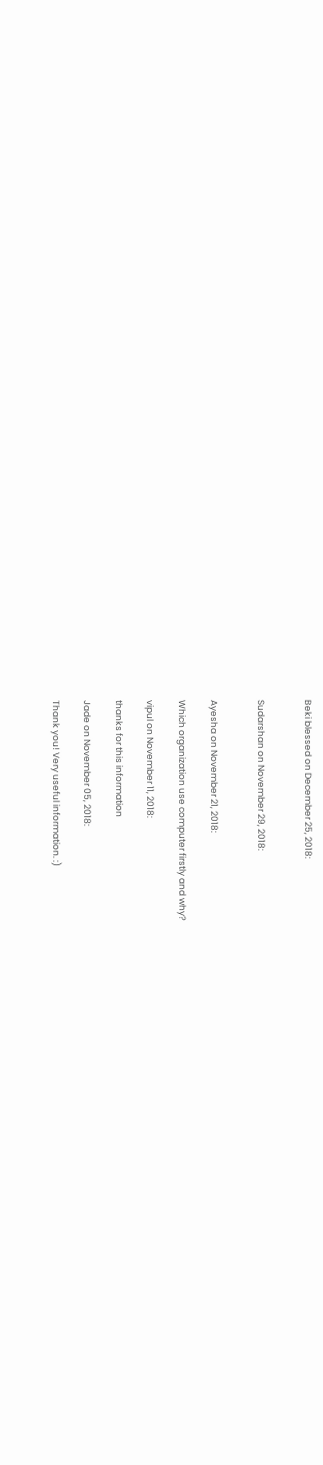Beki blessed on December 25, 2018:


Sudarshan on November 29, 2018:


Ayesha on November 21, 2018:

Which organization use computer firstly and why?

vipul on November 11, 2018:

thanks for this information

Jade on November 05, 2018:

Thank you! Very useful information. :)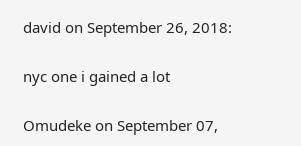david on September 26, 2018:

nyc one i gained a lot

Omudeke on September 07,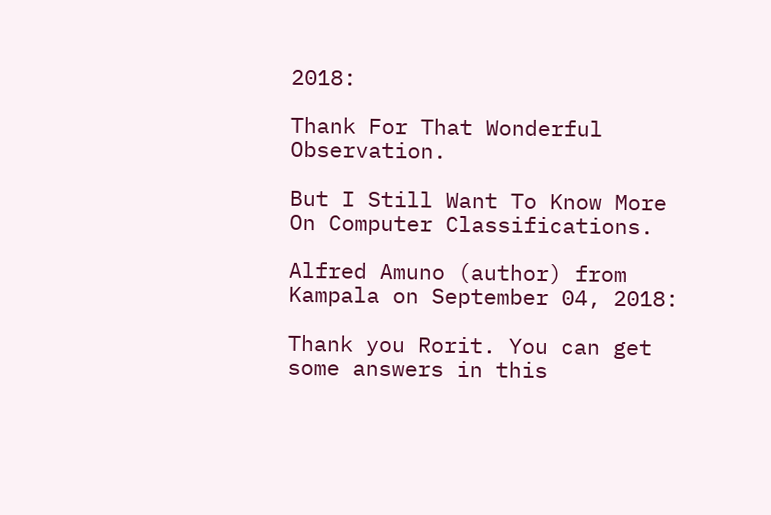2018:

Thank For That Wonderful Observation.

But I Still Want To Know More On Computer Classifications.

Alfred Amuno (author) from Kampala on September 04, 2018:

Thank you Rorit. You can get some answers in this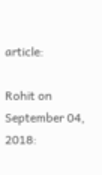article:

Rohit on September 04, 2018: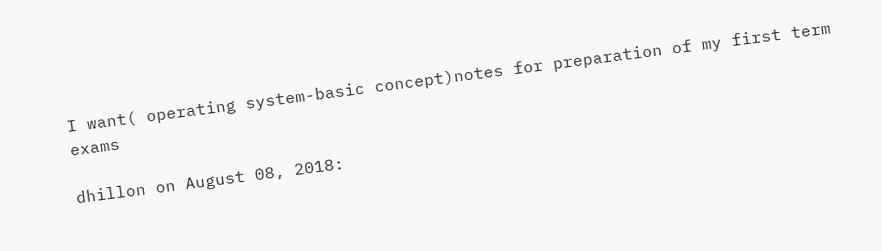I want( operating system-basic concept)notes for preparation of my first term exams

dhillon on August 08, 2018: